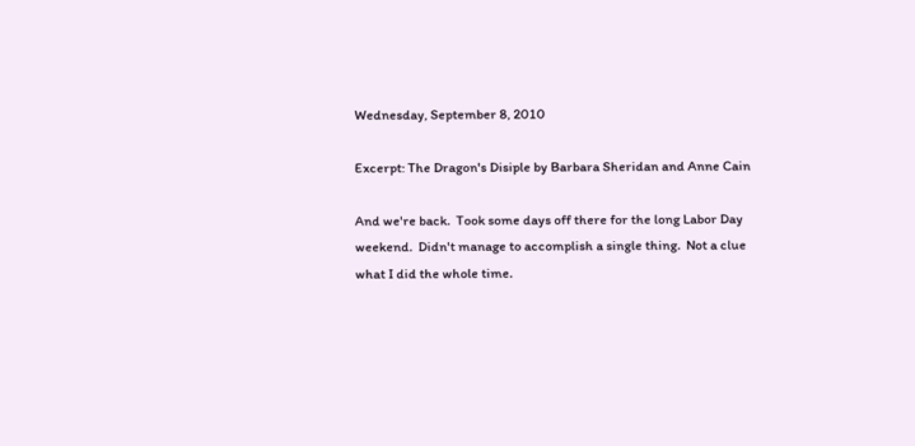Wednesday, September 8, 2010

Excerpt: The Dragon's Disiple by Barbara Sheridan and Anne Cain

And we're back.  Took some days off there for the long Labor Day weekend.  Didn't manage to accomplish a single thing.  Not a clue what I did the whole time.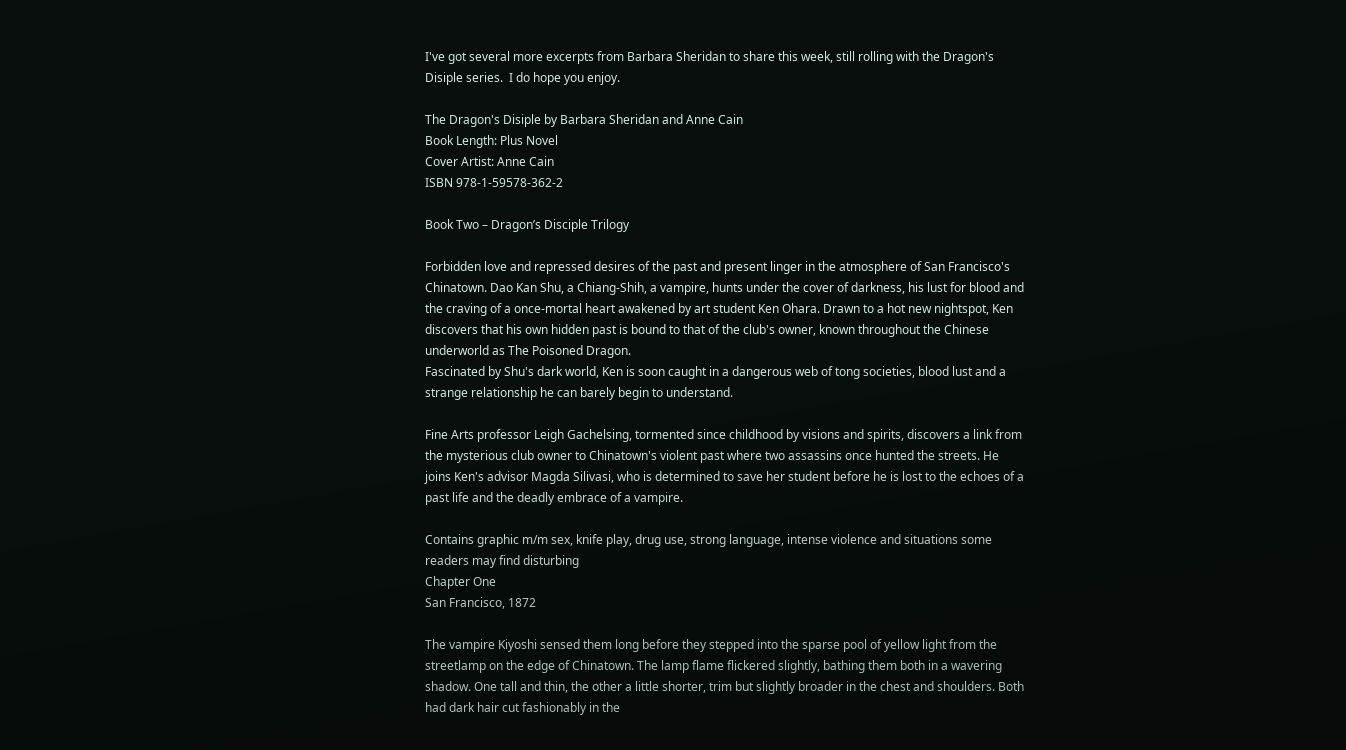I've got several more excerpts from Barbara Sheridan to share this week, still rolling with the Dragon's Disiple series.  I do hope you enjoy.

The Dragon's Disiple by Barbara Sheridan and Anne Cain
Book Length: Plus Novel
Cover Artist: Anne Cain
ISBN 978-1-59578-362-2

Book Two – Dragon’s Disciple Trilogy

Forbidden love and repressed desires of the past and present linger in the atmosphere of San Francisco's Chinatown. Dao Kan Shu, a Chiang-Shih, a vampire, hunts under the cover of darkness, his lust for blood and the craving of a once-mortal heart awakened by art student Ken Ohara. Drawn to a hot new nightspot, Ken discovers that his own hidden past is bound to that of the club's owner, known throughout the Chinese underworld as The Poisoned Dragon.
Fascinated by Shu's dark world, Ken is soon caught in a dangerous web of tong societies, blood lust and a strange relationship he can barely begin to understand.

Fine Arts professor Leigh Gachelsing, tormented since childhood by visions and spirits, discovers a link from the mysterious club owner to Chinatown's violent past where two assassins once hunted the streets. He joins Ken's advisor Magda Silivasi, who is determined to save her student before he is lost to the echoes of a past life and the deadly embrace of a vampire.

Contains graphic m/m sex, knife play, drug use, strong language, intense violence and situations some readers may find disturbing
Chapter One
San Francisco, 1872

The vampire Kiyoshi sensed them long before they stepped into the sparse pool of yellow light from the streetlamp on the edge of Chinatown. The lamp flame flickered slightly, bathing them both in a wavering shadow. One tall and thin, the other a little shorter, trim but slightly broader in the chest and shoulders. Both had dark hair cut fashionably in the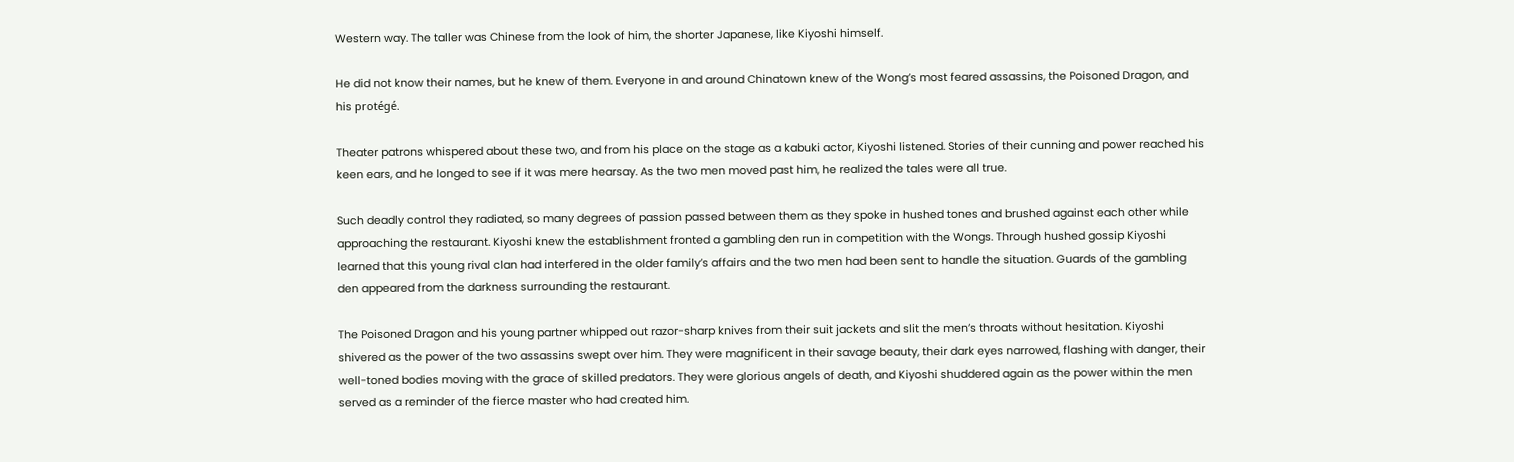Western way. The taller was Chinese from the look of him, the shorter Japanese, like Kiyoshi himself.

He did not know their names, but he knew of them. Everyone in and around Chinatown knew of the Wong’s most feared assassins, the Poisoned Dragon, and his protégé.

Theater patrons whispered about these two, and from his place on the stage as a kabuki actor, Kiyoshi listened. Stories of their cunning and power reached his keen ears, and he longed to see if it was mere hearsay. As the two men moved past him, he realized the tales were all true.

Such deadly control they radiated, so many degrees of passion passed between them as they spoke in hushed tones and brushed against each other while approaching the restaurant. Kiyoshi knew the establishment fronted a gambling den run in competition with the Wongs. Through hushed gossip Kiyoshi learned that this young rival clan had interfered in the older family’s affairs and the two men had been sent to handle the situation. Guards of the gambling den appeared from the darkness surrounding the restaurant.

The Poisoned Dragon and his young partner whipped out razor-sharp knives from their suit jackets and slit the men’s throats without hesitation. Kiyoshi shivered as the power of the two assassins swept over him. They were magnificent in their savage beauty, their dark eyes narrowed, flashing with danger, their well-toned bodies moving with the grace of skilled predators. They were glorious angels of death, and Kiyoshi shuddered again as the power within the men served as a reminder of the fierce master who had created him.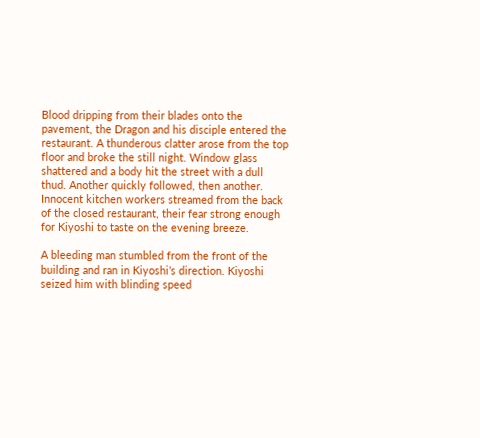Blood dripping from their blades onto the pavement, the Dragon and his disciple entered the restaurant. A thunderous clatter arose from the top floor and broke the still night. Window glass shattered and a body hit the street with a dull thud. Another quickly followed, then another. Innocent kitchen workers streamed from the back of the closed restaurant, their fear strong enough for Kiyoshi to taste on the evening breeze.

A bleeding man stumbled from the front of the building and ran in Kiyoshi’s direction. Kiyoshi seized him with blinding speed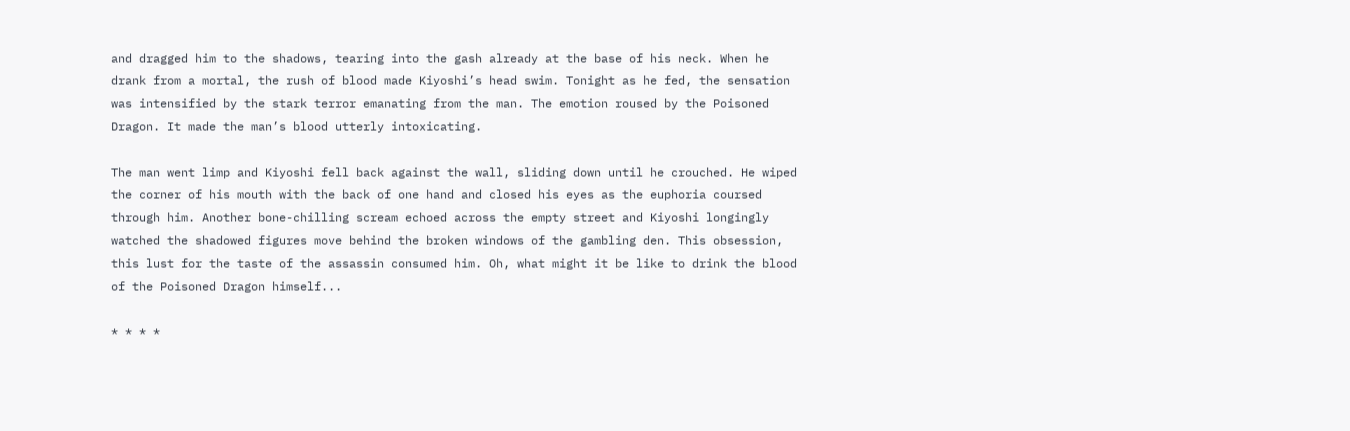and dragged him to the shadows, tearing into the gash already at the base of his neck. When he drank from a mortal, the rush of blood made Kiyoshi’s head swim. Tonight as he fed, the sensation was intensified by the stark terror emanating from the man. The emotion roused by the Poisoned Dragon. It made the man’s blood utterly intoxicating.

The man went limp and Kiyoshi fell back against the wall, sliding down until he crouched. He wiped the corner of his mouth with the back of one hand and closed his eyes as the euphoria coursed through him. Another bone-chilling scream echoed across the empty street and Kiyoshi longingly watched the shadowed figures move behind the broken windows of the gambling den. This obsession, this lust for the taste of the assassin consumed him. Oh, what might it be like to drink the blood of the Poisoned Dragon himself...

* * * *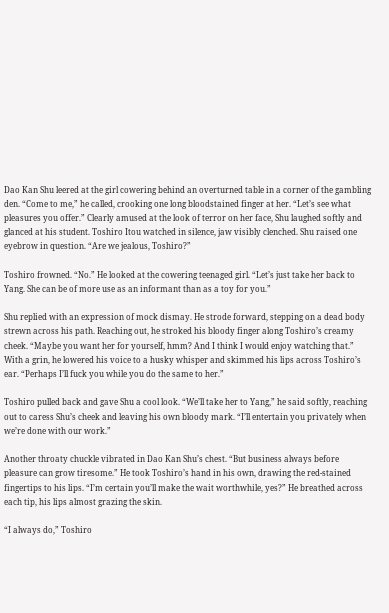Dao Kan Shu leered at the girl cowering behind an overturned table in a corner of the gambling den. “Come to me,” he called, crooking one long bloodstained finger at her. “Let’s see what pleasures you offer.” Clearly amused at the look of terror on her face, Shu laughed softly and glanced at his student. Toshiro Itou watched in silence, jaw visibly clenched. Shu raised one eyebrow in question. “Are we jealous, Toshiro?”

Toshiro frowned. “No.” He looked at the cowering teenaged girl. “Let’s just take her back to Yang. She can be of more use as an informant than as a toy for you.”

Shu replied with an expression of mock dismay. He strode forward, stepping on a dead body strewn across his path. Reaching out, he stroked his bloody finger along Toshiro’s creamy cheek. “Maybe you want her for yourself, hmm? And I think I would enjoy watching that.” With a grin, he lowered his voice to a husky whisper and skimmed his lips across Toshiro’s ear. “Perhaps I’ll fuck you while you do the same to her.”

Toshiro pulled back and gave Shu a cool look. “We’ll take her to Yang,” he said softly, reaching out to caress Shu’s cheek and leaving his own bloody mark. “I’ll entertain you privately when we’re done with our work.”

Another throaty chuckle vibrated in Dao Kan Shu’s chest. “But business always before pleasure can grow tiresome.” He took Toshiro’s hand in his own, drawing the red-stained fingertips to his lips. “I’m certain you’ll make the wait worthwhile, yes?” He breathed across each tip, his lips almost grazing the skin.

“I always do,” Toshiro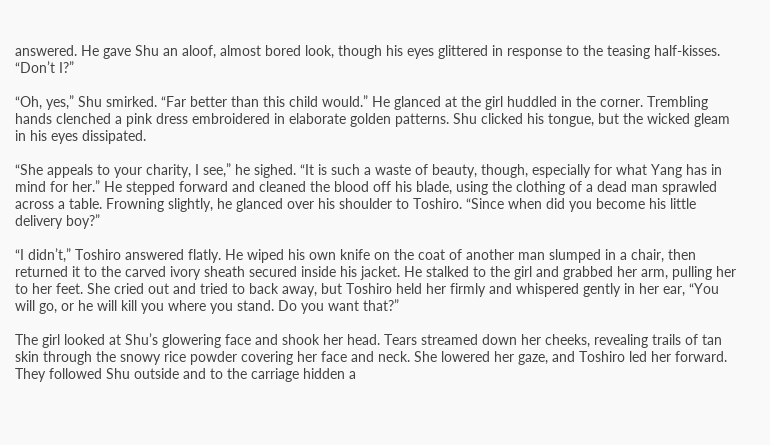answered. He gave Shu an aloof, almost bored look, though his eyes glittered in response to the teasing half-kisses. “Don’t I?”

“Oh, yes,” Shu smirked. “Far better than this child would.” He glanced at the girl huddled in the corner. Trembling hands clenched a pink dress embroidered in elaborate golden patterns. Shu clicked his tongue, but the wicked gleam in his eyes dissipated.

“She appeals to your charity, I see,” he sighed. “It is such a waste of beauty, though, especially for what Yang has in mind for her.” He stepped forward and cleaned the blood off his blade, using the clothing of a dead man sprawled across a table. Frowning slightly, he glanced over his shoulder to Toshiro. “Since when did you become his little delivery boy?”

“I didn’t,” Toshiro answered flatly. He wiped his own knife on the coat of another man slumped in a chair, then returned it to the carved ivory sheath secured inside his jacket. He stalked to the girl and grabbed her arm, pulling her to her feet. She cried out and tried to back away, but Toshiro held her firmly and whispered gently in her ear, “You will go, or he will kill you where you stand. Do you want that?”

The girl looked at Shu’s glowering face and shook her head. Tears streamed down her cheeks, revealing trails of tan skin through the snowy rice powder covering her face and neck. She lowered her gaze, and Toshiro led her forward. They followed Shu outside and to the carriage hidden a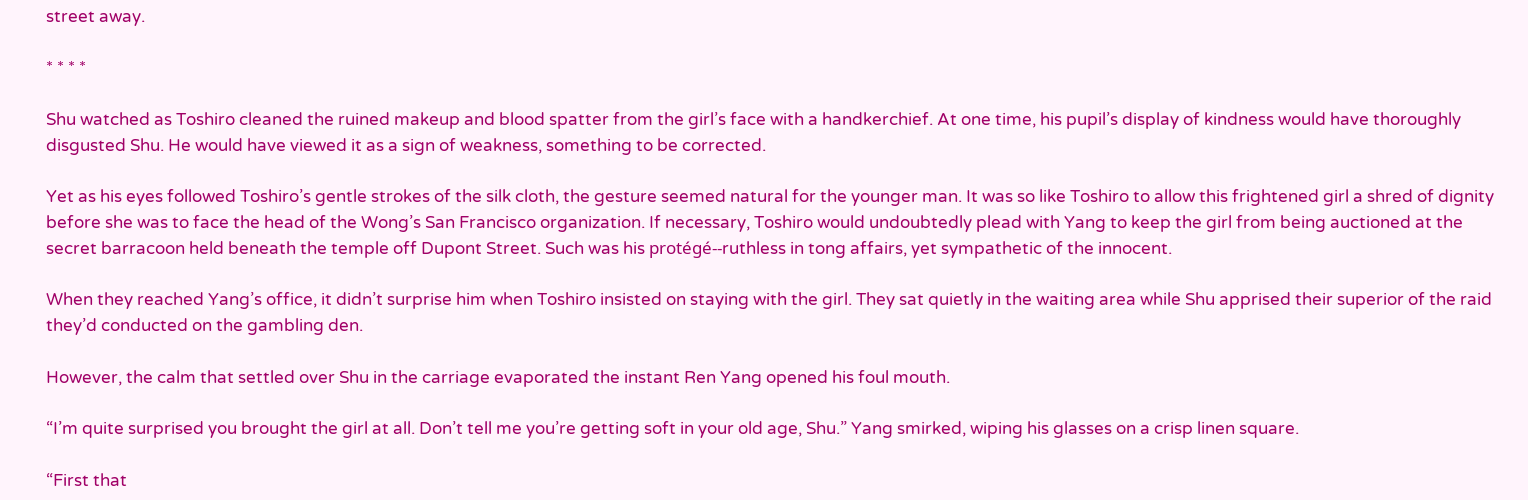street away.

* * * *

Shu watched as Toshiro cleaned the ruined makeup and blood spatter from the girl’s face with a handkerchief. At one time, his pupil’s display of kindness would have thoroughly disgusted Shu. He would have viewed it as a sign of weakness, something to be corrected.

Yet as his eyes followed Toshiro’s gentle strokes of the silk cloth, the gesture seemed natural for the younger man. It was so like Toshiro to allow this frightened girl a shred of dignity before she was to face the head of the Wong’s San Francisco organization. If necessary, Toshiro would undoubtedly plead with Yang to keep the girl from being auctioned at the secret barracoon held beneath the temple off Dupont Street. Such was his protégé--ruthless in tong affairs, yet sympathetic of the innocent.

When they reached Yang’s office, it didn’t surprise him when Toshiro insisted on staying with the girl. They sat quietly in the waiting area while Shu apprised their superior of the raid they’d conducted on the gambling den.

However, the calm that settled over Shu in the carriage evaporated the instant Ren Yang opened his foul mouth.

“I’m quite surprised you brought the girl at all. Don’t tell me you’re getting soft in your old age, Shu.” Yang smirked, wiping his glasses on a crisp linen square.

“First that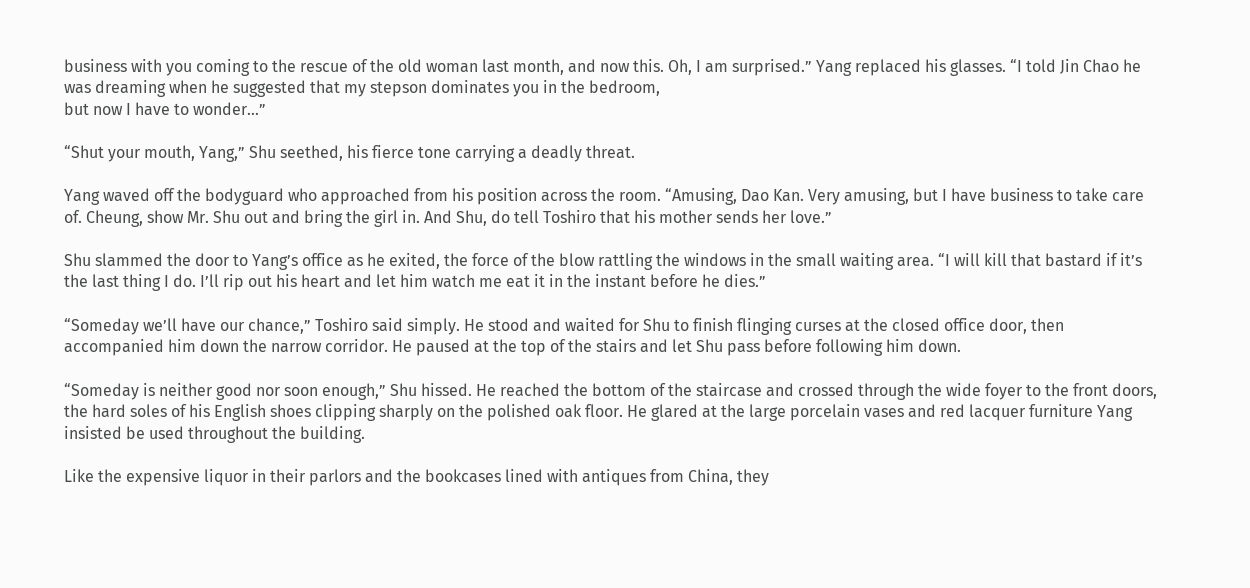business with you coming to the rescue of the old woman last month, and now this. Oh, I am surprised.” Yang replaced his glasses. “I told Jin Chao he was dreaming when he suggested that my stepson dominates you in the bedroom,
but now I have to wonder...”

“Shut your mouth, Yang,” Shu seethed, his fierce tone carrying a deadly threat.

Yang waved off the bodyguard who approached from his position across the room. “Amusing, Dao Kan. Very amusing, but I have business to take care of. Cheung, show Mr. Shu out and bring the girl in. And Shu, do tell Toshiro that his mother sends her love.”

Shu slammed the door to Yang’s office as he exited, the force of the blow rattling the windows in the small waiting area. “I will kill that bastard if it’s the last thing I do. I’ll rip out his heart and let him watch me eat it in the instant before he dies.”

“Someday we’ll have our chance,” Toshiro said simply. He stood and waited for Shu to finish flinging curses at the closed office door, then accompanied him down the narrow corridor. He paused at the top of the stairs and let Shu pass before following him down.

“Someday is neither good nor soon enough,” Shu hissed. He reached the bottom of the staircase and crossed through the wide foyer to the front doors, the hard soles of his English shoes clipping sharply on the polished oak floor. He glared at the large porcelain vases and red lacquer furniture Yang insisted be used throughout the building.

Like the expensive liquor in their parlors and the bookcases lined with antiques from China, they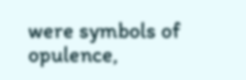were symbols of opulence,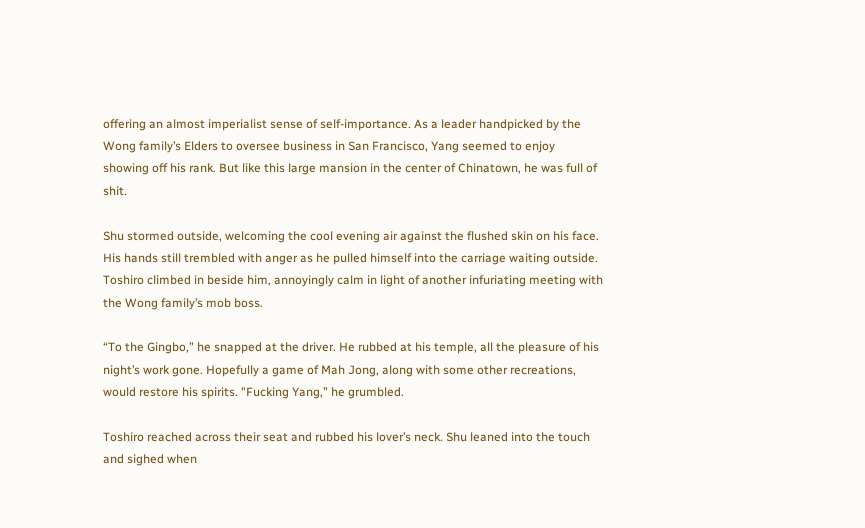offering an almost imperialist sense of self-importance. As a leader handpicked by the Wong family’s Elders to oversee business in San Francisco, Yang seemed to enjoy showing off his rank. But like this large mansion in the center of Chinatown, he was full of shit.

Shu stormed outside, welcoming the cool evening air against the flushed skin on his face. His hands still trembled with anger as he pulled himself into the carriage waiting outside. Toshiro climbed in beside him, annoyingly calm in light of another infuriating meeting with the Wong family’s mob boss.

“To the Gingbo,” he snapped at the driver. He rubbed at his temple, all the pleasure of his night’s work gone. Hopefully a game of Mah Jong, along with some other recreations, would restore his spirits. "Fucking Yang,” he grumbled.

Toshiro reached across their seat and rubbed his lover’s neck. Shu leaned into the touch and sighed when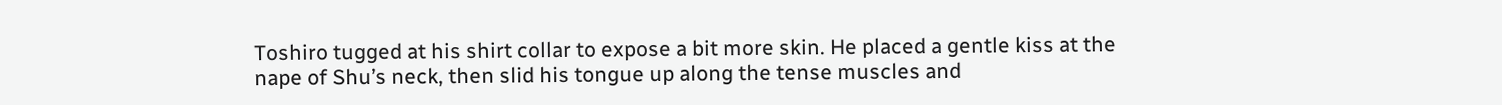Toshiro tugged at his shirt collar to expose a bit more skin. He placed a gentle kiss at the nape of Shu’s neck, then slid his tongue up along the tense muscles and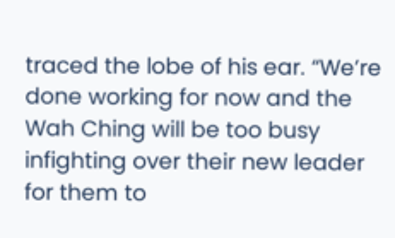traced the lobe of his ear. “We’re done working for now and the Wah Ching will be too busy infighting over their new leader for them to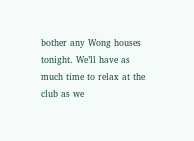bother any Wong houses tonight. We’ll have as much time to relax at the club as we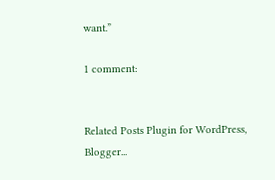want.”

1 comment:


Related Posts Plugin for WordPress, Blogger...